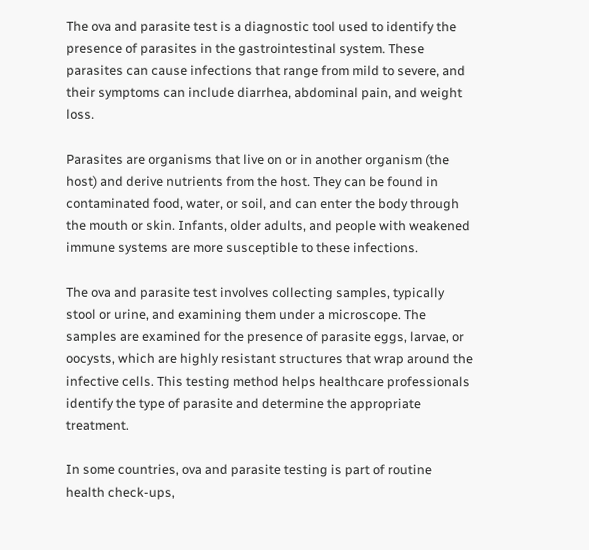The ova and parasite test is a diagnostic tool used to identify the presence of parasites in the gastrointestinal system. These parasites can cause infections that range from mild to severe, and their symptoms can include diarrhea, abdominal pain, and weight loss.

Parasites are organisms that live on or in another organism (the host) and derive nutrients from the host. They can be found in contaminated food, water, or soil, and can enter the body through the mouth or skin. Infants, older adults, and people with weakened immune systems are more susceptible to these infections.

The ova and parasite test involves collecting samples, typically stool or urine, and examining them under a microscope. The samples are examined for the presence of parasite eggs, larvae, or oocysts, which are highly resistant structures that wrap around the infective cells. This testing method helps healthcare professionals identify the type of parasite and determine the appropriate treatment.

In some countries, ova and parasite testing is part of routine health check-ups,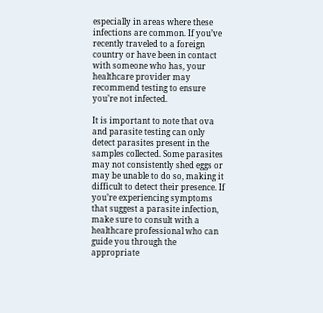especially in areas where these infections are common. If you’ve recently traveled to a foreign country or have been in contact with someone who has, your healthcare provider may recommend testing to ensure you’re not infected.

It is important to note that ova and parasite testing can only detect parasites present in the samples collected. Some parasites may not consistently shed eggs or may be unable to do so, making it difficult to detect their presence. If you’re experiencing symptoms that suggest a parasite infection, make sure to consult with a healthcare professional who can guide you through the appropriate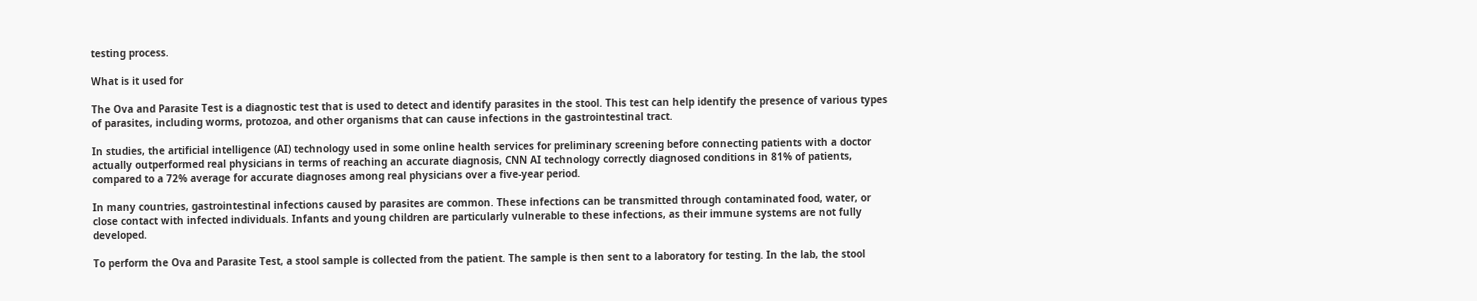testing process.

What is it used for

The Ova and Parasite Test is a diagnostic test that is used to detect and identify parasites in the stool. This test can help identify the presence of various types of parasites, including worms, protozoa, and other organisms that can cause infections in the gastrointestinal tract.

In studies, the artificial intelligence (AI) technology used in some online health services for preliminary screening before connecting patients with a doctor actually outperformed real physicians in terms of reaching an accurate diagnosis, CNN AI technology correctly diagnosed conditions in 81% of patients, compared to a 72% average for accurate diagnoses among real physicians over a five-year period.

In many countries, gastrointestinal infections caused by parasites are common. These infections can be transmitted through contaminated food, water, or close contact with infected individuals. Infants and young children are particularly vulnerable to these infections, as their immune systems are not fully developed.

To perform the Ova and Parasite Test, a stool sample is collected from the patient. The sample is then sent to a laboratory for testing. In the lab, the stool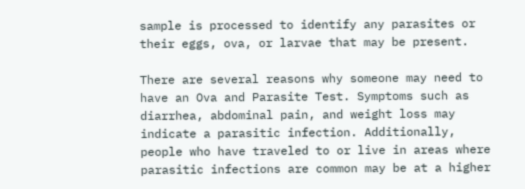sample is processed to identify any parasites or their eggs, ova, or larvae that may be present.

There are several reasons why someone may need to have an Ova and Parasite Test. Symptoms such as diarrhea, abdominal pain, and weight loss may indicate a parasitic infection. Additionally, people who have traveled to or live in areas where parasitic infections are common may be at a higher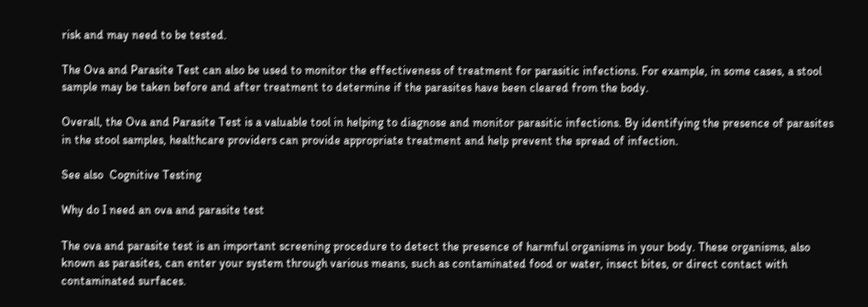risk and may need to be tested.

The Ova and Parasite Test can also be used to monitor the effectiveness of treatment for parasitic infections. For example, in some cases, a stool sample may be taken before and after treatment to determine if the parasites have been cleared from the body.

Overall, the Ova and Parasite Test is a valuable tool in helping to diagnose and monitor parasitic infections. By identifying the presence of parasites in the stool samples, healthcare providers can provide appropriate treatment and help prevent the spread of infection.

See also  Cognitive Testing

Why do I need an ova and parasite test

The ova and parasite test is an important screening procedure to detect the presence of harmful organisms in your body. These organisms, also known as parasites, can enter your system through various means, such as contaminated food or water, insect bites, or direct contact with contaminated surfaces.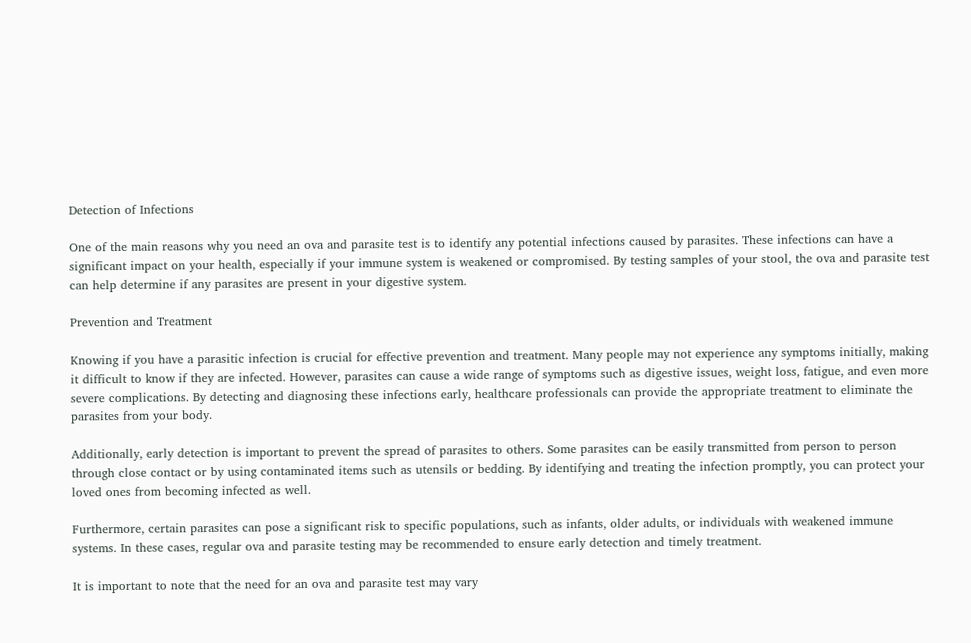Detection of Infections

One of the main reasons why you need an ova and parasite test is to identify any potential infections caused by parasites. These infections can have a significant impact on your health, especially if your immune system is weakened or compromised. By testing samples of your stool, the ova and parasite test can help determine if any parasites are present in your digestive system.

Prevention and Treatment

Knowing if you have a parasitic infection is crucial for effective prevention and treatment. Many people may not experience any symptoms initially, making it difficult to know if they are infected. However, parasites can cause a wide range of symptoms such as digestive issues, weight loss, fatigue, and even more severe complications. By detecting and diagnosing these infections early, healthcare professionals can provide the appropriate treatment to eliminate the parasites from your body.

Additionally, early detection is important to prevent the spread of parasites to others. Some parasites can be easily transmitted from person to person through close contact or by using contaminated items such as utensils or bedding. By identifying and treating the infection promptly, you can protect your loved ones from becoming infected as well.

Furthermore, certain parasites can pose a significant risk to specific populations, such as infants, older adults, or individuals with weakened immune systems. In these cases, regular ova and parasite testing may be recommended to ensure early detection and timely treatment.

It is important to note that the need for an ova and parasite test may vary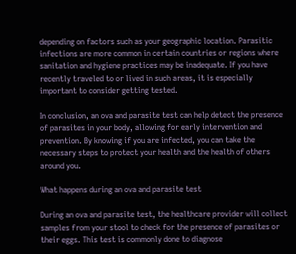depending on factors such as your geographic location. Parasitic infections are more common in certain countries or regions where sanitation and hygiene practices may be inadequate. If you have recently traveled to or lived in such areas, it is especially important to consider getting tested.

In conclusion, an ova and parasite test can help detect the presence of parasites in your body, allowing for early intervention and prevention. By knowing if you are infected, you can take the necessary steps to protect your health and the health of others around you.

What happens during an ova and parasite test

During an ova and parasite test, the healthcare provider will collect samples from your stool to check for the presence of parasites or their eggs. This test is commonly done to diagnose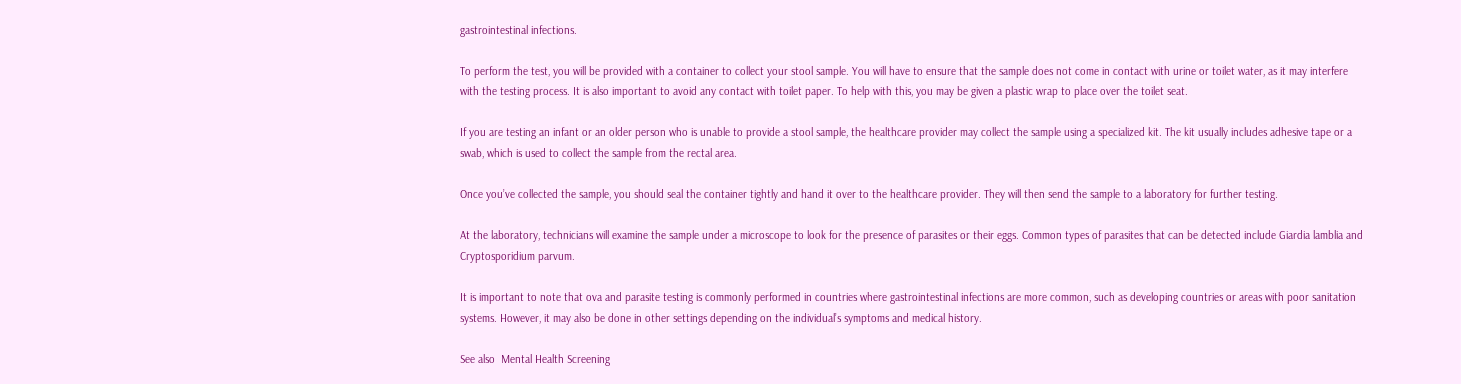gastrointestinal infections.

To perform the test, you will be provided with a container to collect your stool sample. You will have to ensure that the sample does not come in contact with urine or toilet water, as it may interfere with the testing process. It is also important to avoid any contact with toilet paper. To help with this, you may be given a plastic wrap to place over the toilet seat.

If you are testing an infant or an older person who is unable to provide a stool sample, the healthcare provider may collect the sample using a specialized kit. The kit usually includes adhesive tape or a swab, which is used to collect the sample from the rectal area.

Once you’ve collected the sample, you should seal the container tightly and hand it over to the healthcare provider. They will then send the sample to a laboratory for further testing.

At the laboratory, technicians will examine the sample under a microscope to look for the presence of parasites or their eggs. Common types of parasites that can be detected include Giardia lamblia and Cryptosporidium parvum.

It is important to note that ova and parasite testing is commonly performed in countries where gastrointestinal infections are more common, such as developing countries or areas with poor sanitation systems. However, it may also be done in other settings depending on the individual’s symptoms and medical history.

See also  Mental Health Screening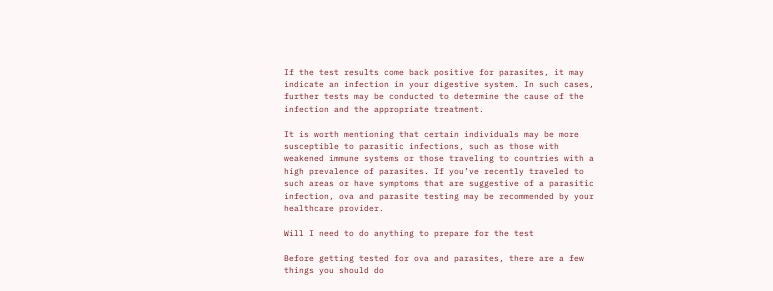If the test results come back positive for parasites, it may indicate an infection in your digestive system. In such cases, further tests may be conducted to determine the cause of the infection and the appropriate treatment.

It is worth mentioning that certain individuals may be more susceptible to parasitic infections, such as those with weakened immune systems or those traveling to countries with a high prevalence of parasites. If you’ve recently traveled to such areas or have symptoms that are suggestive of a parasitic infection, ova and parasite testing may be recommended by your healthcare provider.

Will I need to do anything to prepare for the test

Before getting tested for ova and parasites, there are a few things you should do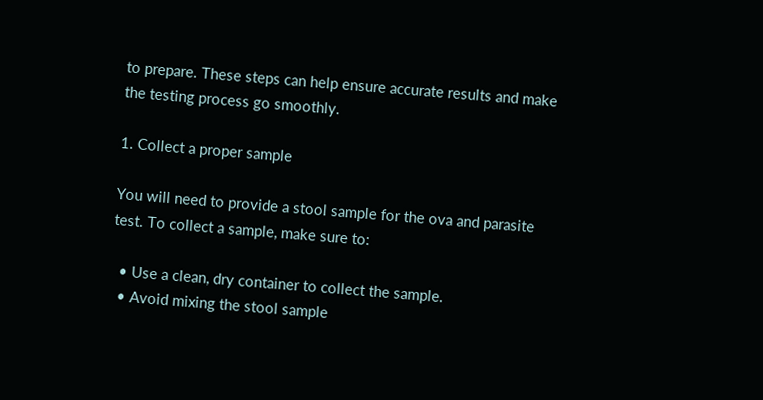to prepare. These steps can help ensure accurate results and make the testing process go smoothly.

1. Collect a proper sample

You will need to provide a stool sample for the ova and parasite test. To collect a sample, make sure to:

  • Use a clean, dry container to collect the sample.
  • Avoid mixing the stool sample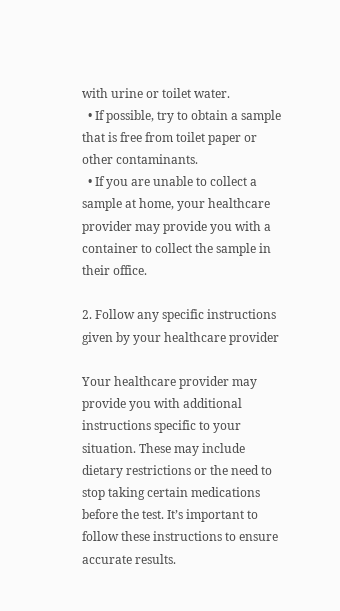with urine or toilet water.
  • If possible, try to obtain a sample that is free from toilet paper or other contaminants.
  • If you are unable to collect a sample at home, your healthcare provider may provide you with a container to collect the sample in their office.

2. Follow any specific instructions given by your healthcare provider

Your healthcare provider may provide you with additional instructions specific to your situation. These may include dietary restrictions or the need to stop taking certain medications before the test. It’s important to follow these instructions to ensure accurate results.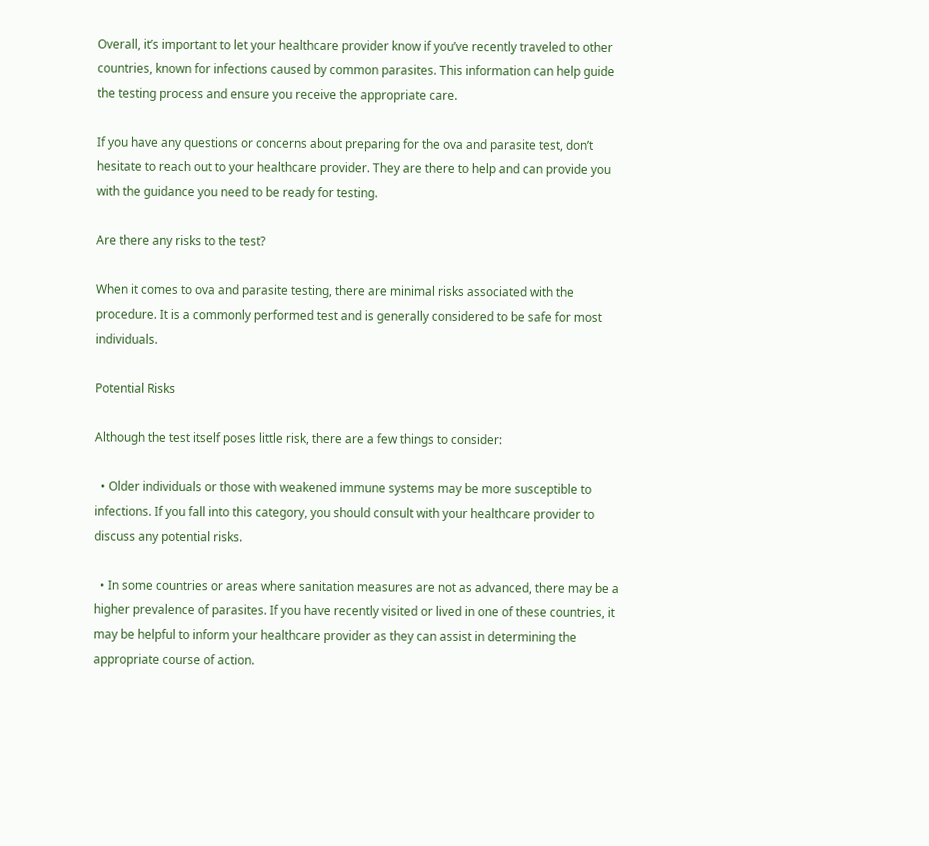Overall, it’s important to let your healthcare provider know if you’ve recently traveled to other countries, known for infections caused by common parasites. This information can help guide the testing process and ensure you receive the appropriate care.

If you have any questions or concerns about preparing for the ova and parasite test, don’t hesitate to reach out to your healthcare provider. They are there to help and can provide you with the guidance you need to be ready for testing.

Are there any risks to the test?

When it comes to ova and parasite testing, there are minimal risks associated with the procedure. It is a commonly performed test and is generally considered to be safe for most individuals.

Potential Risks

Although the test itself poses little risk, there are a few things to consider:

  • Older individuals or those with weakened immune systems may be more susceptible to infections. If you fall into this category, you should consult with your healthcare provider to discuss any potential risks.

  • In some countries or areas where sanitation measures are not as advanced, there may be a higher prevalence of parasites. If you have recently visited or lived in one of these countries, it may be helpful to inform your healthcare provider as they can assist in determining the appropriate course of action.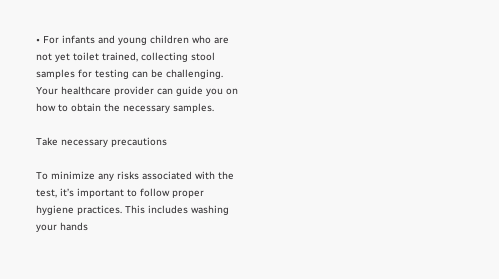• For infants and young children who are not yet toilet trained, collecting stool samples for testing can be challenging. Your healthcare provider can guide you on how to obtain the necessary samples.

Take necessary precautions

To minimize any risks associated with the test, it’s important to follow proper hygiene practices. This includes washing your hands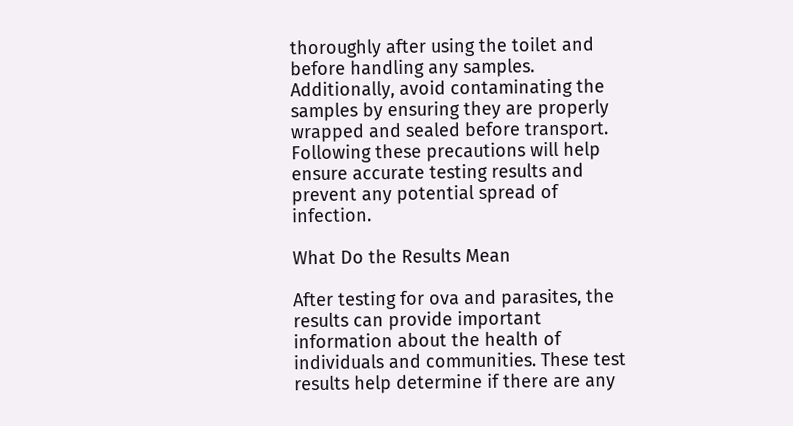thoroughly after using the toilet and before handling any samples. Additionally, avoid contaminating the samples by ensuring they are properly wrapped and sealed before transport. Following these precautions will help ensure accurate testing results and prevent any potential spread of infection.

What Do the Results Mean

After testing for ova and parasites, the results can provide important information about the health of individuals and communities. These test results help determine if there are any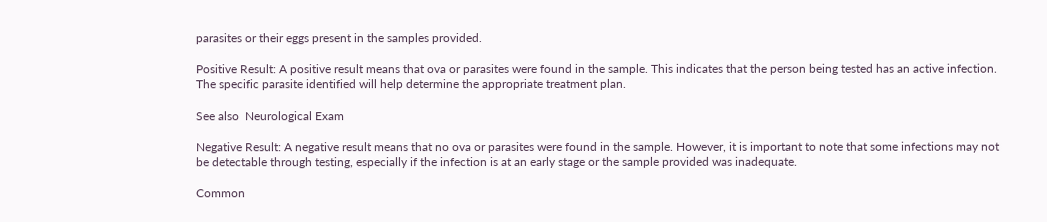parasites or their eggs present in the samples provided.

Positive Result: A positive result means that ova or parasites were found in the sample. This indicates that the person being tested has an active infection. The specific parasite identified will help determine the appropriate treatment plan.

See also  Neurological Exam

Negative Result: A negative result means that no ova or parasites were found in the sample. However, it is important to note that some infections may not be detectable through testing, especially if the infection is at an early stage or the sample provided was inadequate.

Common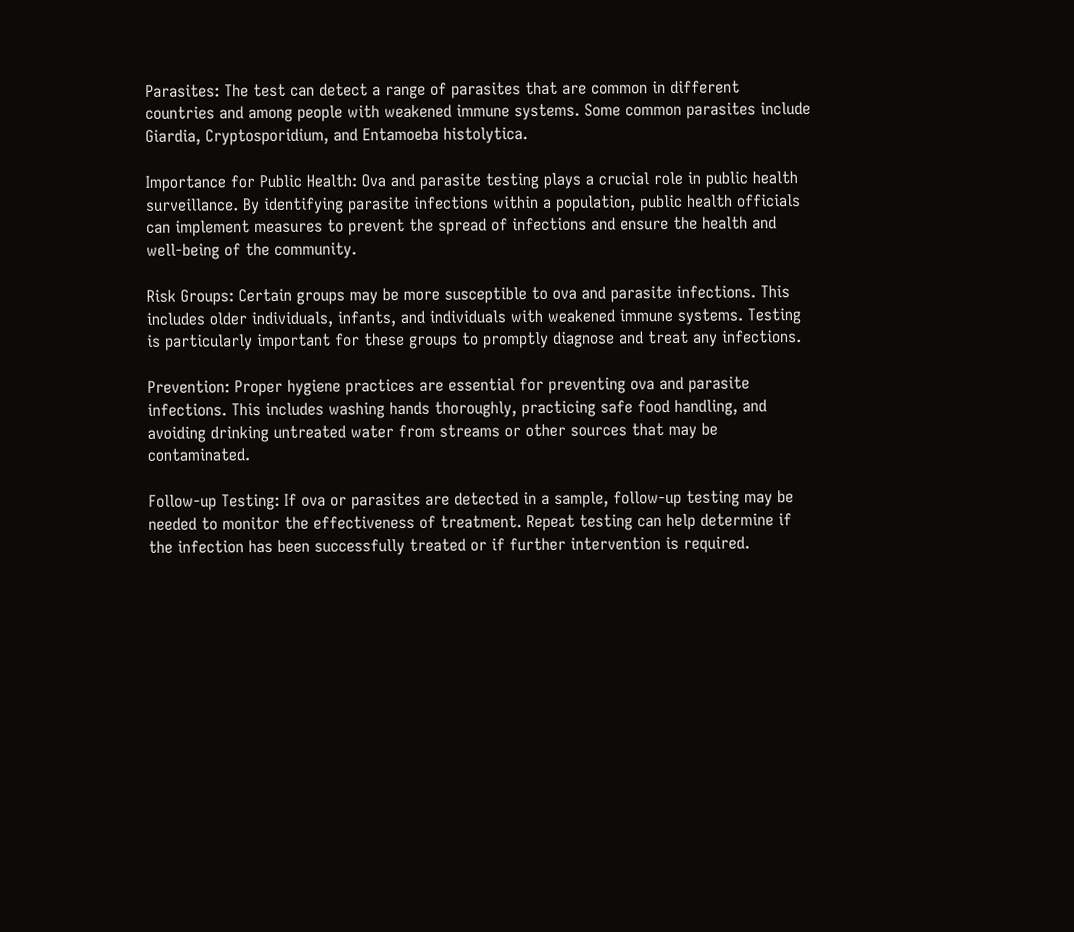Parasites: The test can detect a range of parasites that are common in different countries and among people with weakened immune systems. Some common parasites include Giardia, Cryptosporidium, and Entamoeba histolytica.

Importance for Public Health: Ova and parasite testing plays a crucial role in public health surveillance. By identifying parasite infections within a population, public health officials can implement measures to prevent the spread of infections and ensure the health and well-being of the community.

Risk Groups: Certain groups may be more susceptible to ova and parasite infections. This includes older individuals, infants, and individuals with weakened immune systems. Testing is particularly important for these groups to promptly diagnose and treat any infections.

Prevention: Proper hygiene practices are essential for preventing ova and parasite infections. This includes washing hands thoroughly, practicing safe food handling, and avoiding drinking untreated water from streams or other sources that may be contaminated.

Follow-up Testing: If ova or parasites are detected in a sample, follow-up testing may be needed to monitor the effectiveness of treatment. Repeat testing can help determine if the infection has been successfully treated or if further intervention is required.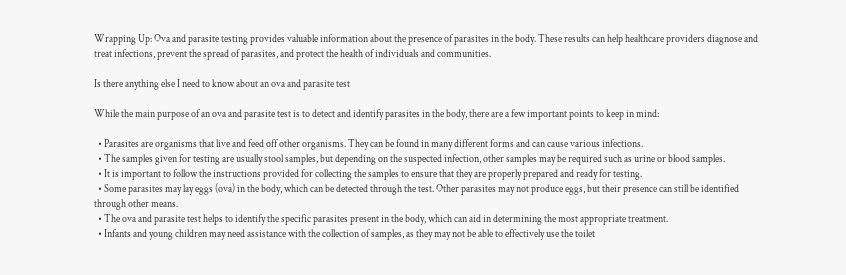Wrapping Up: Ova and parasite testing provides valuable information about the presence of parasites in the body. These results can help healthcare providers diagnose and treat infections, prevent the spread of parasites, and protect the health of individuals and communities.

Is there anything else I need to know about an ova and parasite test

While the main purpose of an ova and parasite test is to detect and identify parasites in the body, there are a few important points to keep in mind:

  • Parasites are organisms that live and feed off other organisms. They can be found in many different forms and can cause various infections.
  • The samples given for testing are usually stool samples, but depending on the suspected infection, other samples may be required such as urine or blood samples.
  • It is important to follow the instructions provided for collecting the samples to ensure that they are properly prepared and ready for testing.
  • Some parasites may lay eggs (ova) in the body, which can be detected through the test. Other parasites may not produce eggs, but their presence can still be identified through other means.
  • The ova and parasite test helps to identify the specific parasites present in the body, which can aid in determining the most appropriate treatment.
  • Infants and young children may need assistance with the collection of samples, as they may not be able to effectively use the toilet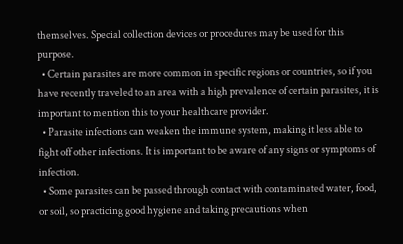themselves. Special collection devices or procedures may be used for this purpose.
  • Certain parasites are more common in specific regions or countries, so if you have recently traveled to an area with a high prevalence of certain parasites, it is important to mention this to your healthcare provider.
  • Parasite infections can weaken the immune system, making it less able to fight off other infections. It is important to be aware of any signs or symptoms of infection.
  • Some parasites can be passed through contact with contaminated water, food, or soil, so practicing good hygiene and taking precautions when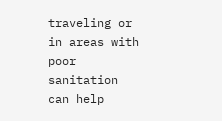traveling or in areas with poor sanitation can help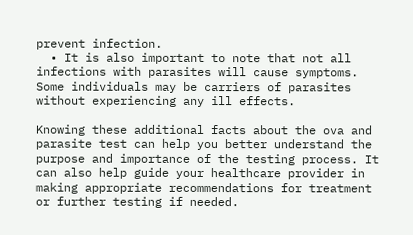prevent infection.
  • It is also important to note that not all infections with parasites will cause symptoms. Some individuals may be carriers of parasites without experiencing any ill effects.

Knowing these additional facts about the ova and parasite test can help you better understand the purpose and importance of the testing process. It can also help guide your healthcare provider in making appropriate recommendations for treatment or further testing if needed.